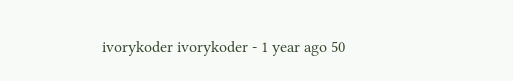ivorykoder ivorykoder - 1 year ago 50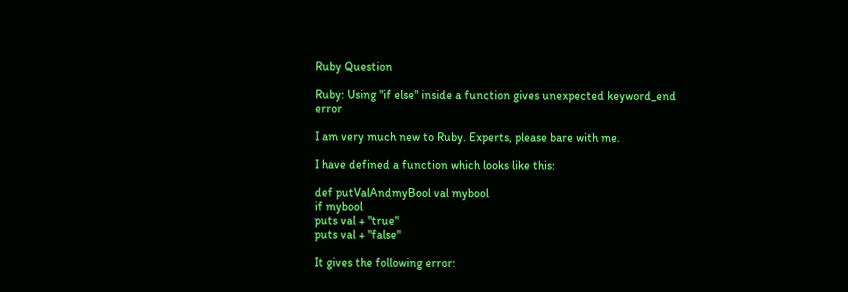Ruby Question

Ruby: Using "if else" inside a function gives unexpected keyword_end error

I am very much new to Ruby. Experts, please bare with me.

I have defined a function which looks like this:

def putValAndmyBool val mybool
if mybool
puts val + "true"
puts val + "false"

It gives the following error: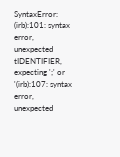SyntaxError: (irb):101: syntax error, unexpected tIDENTIFIER, expecting ';' or '(irb):107: syntax error, unexpected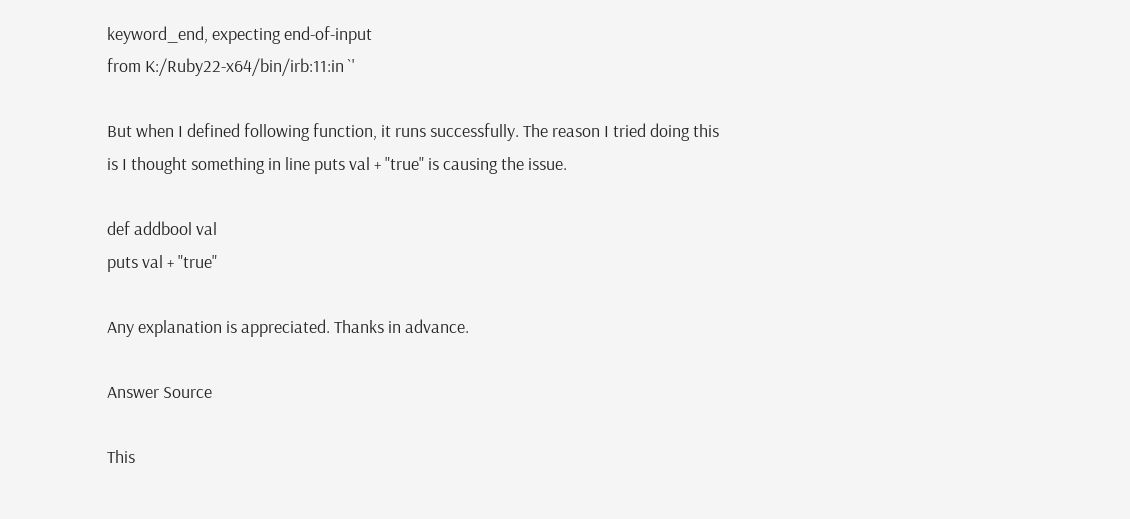keyword_end, expecting end-of-input
from K:/Ruby22-x64/bin/irb:11:in `'

But when I defined following function, it runs successfully. The reason I tried doing this is I thought something in line puts val + "true" is causing the issue.

def addbool val
puts val + "true"

Any explanation is appreciated. Thanks in advance.

Answer Source

This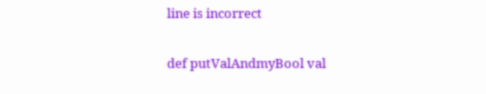line is incorrect

def putValAndmyBool val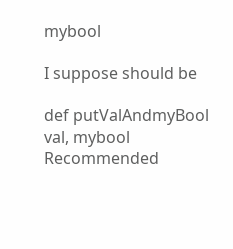mybool

I suppose should be

def putValAndmyBool val, mybool
Recommended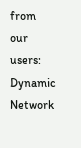from our users: Dynamic Network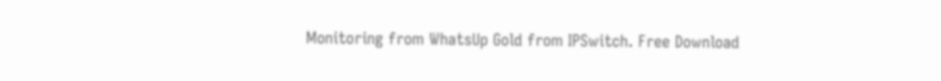Monitoring from WhatsUp Gold from IPSwitch. Free Download